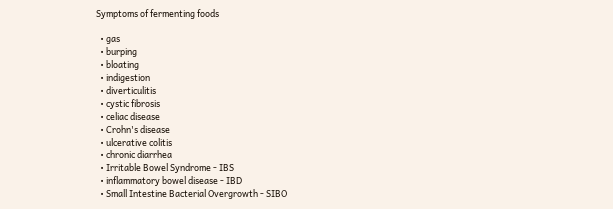Symptoms of fermenting foods

  • gas
  • burping
  • bloating
  • indigestion
  • diverticulitis
  • cystic fibrosis
  • celiac disease
  • Crohn's disease
  • ulcerative colitis
  • chronic diarrhea
  • Irritable Bowel Syndrome - IBS
  • inflammatory bowel disease - IBD
  • Small Intestine Bacterial Overgrowth - SIBO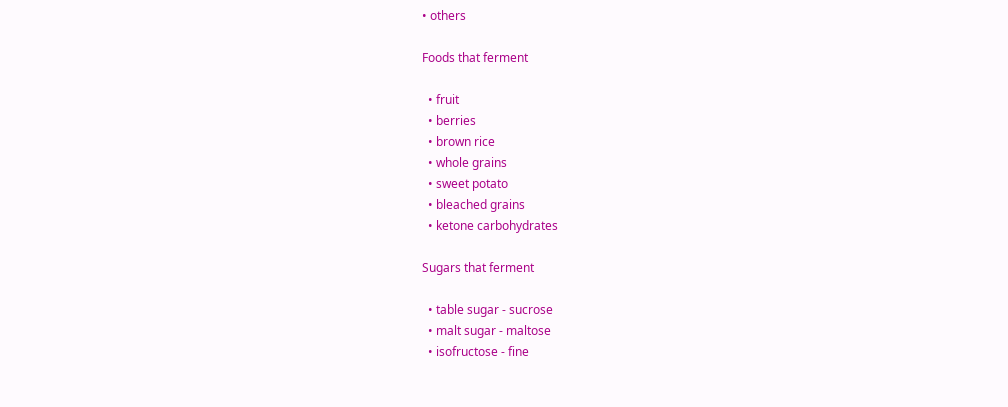• others

Foods that ferment

  • fruit
  • berries
  • brown rice
  • whole grains
  • sweet potato
  • bleached grains
  • ketone carbohydrates

Sugars that ferment

  • table sugar - sucrose
  • malt sugar - maltose
  • isofructose - fine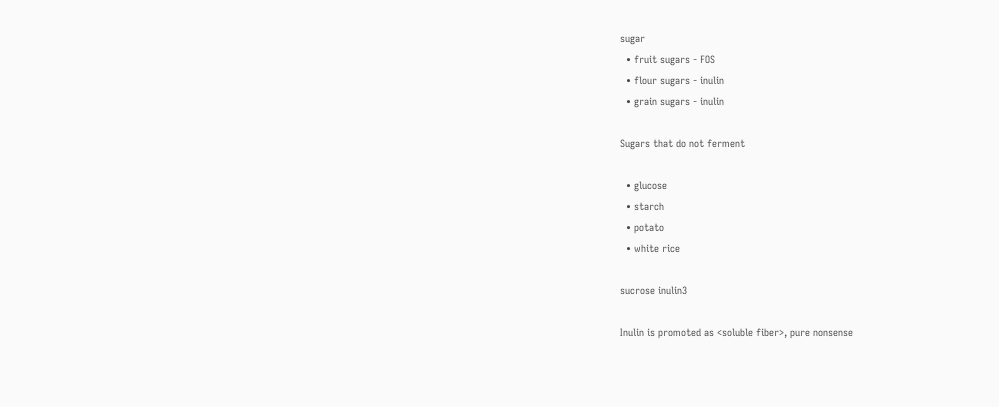sugar
  • fruit sugars - FOS
  • flour sugars - inulin
  • grain sugars - inulin

Sugars that do not ferment

  • glucose
  • starch
  • potato
  • white rice

sucrose inulin3

Inulin is promoted as <soluble fiber>, pure nonsense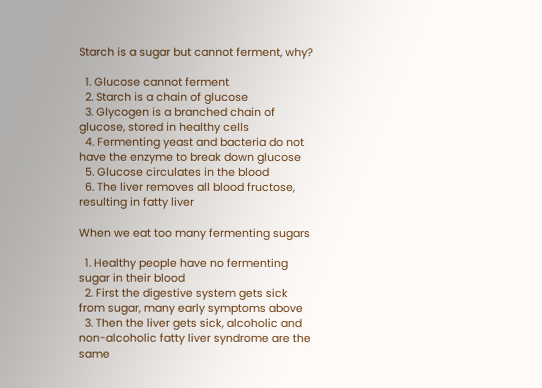Starch is a sugar but cannot ferment, why?

  1. Glucose cannot ferment
  2. Starch is a chain of glucose
  3. Glycogen is a branched chain of glucose, stored in healthy cells
  4. Fermenting yeast and bacteria do not have the enzyme to break down glucose
  5. Glucose circulates in the blood
  6. The liver removes all blood fructose, resulting in fatty liver

When we eat too many fermenting sugars

  1. Healthy people have no fermenting sugar in their blood
  2. First the digestive system gets sick from sugar, many early symptoms above
  3. Then the liver gets sick, alcoholic and non-alcoholic fatty liver syndrome are the same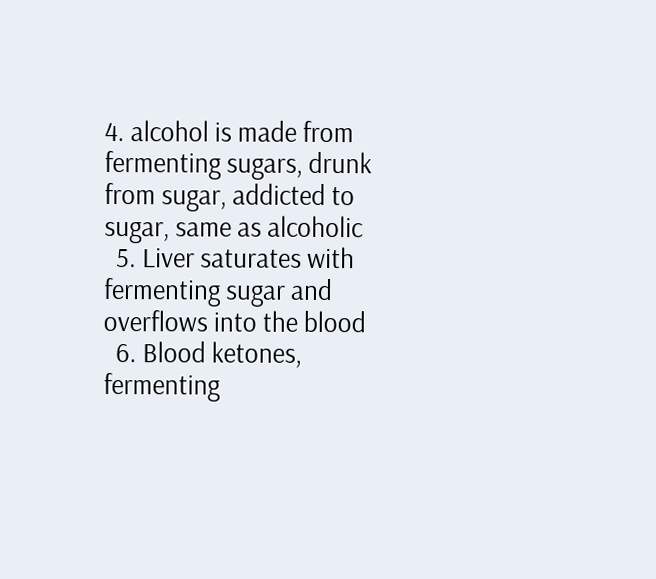4. alcohol is made from fermenting sugars, drunk from sugar, addicted to sugar, same as alcoholic
  5. Liver saturates with fermenting sugar and overflows into the blood
  6. Blood ketones, fermenting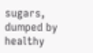sugars, dumped by healthy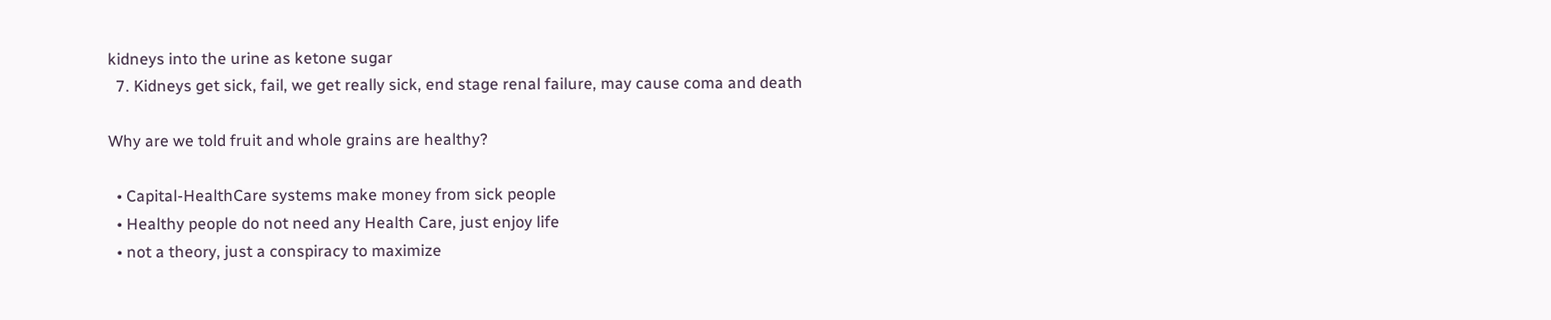kidneys into the urine as ketone sugar
  7. Kidneys get sick, fail, we get really sick, end stage renal failure, may cause coma and death

Why are we told fruit and whole grains are healthy?

  • Capital-HealthCare systems make money from sick people
  • Healthy people do not need any Health Care, just enjoy life
  • not a theory, just a conspiracy to maximize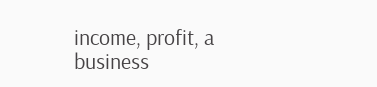income, profit, a business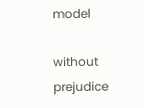model

without prejudice